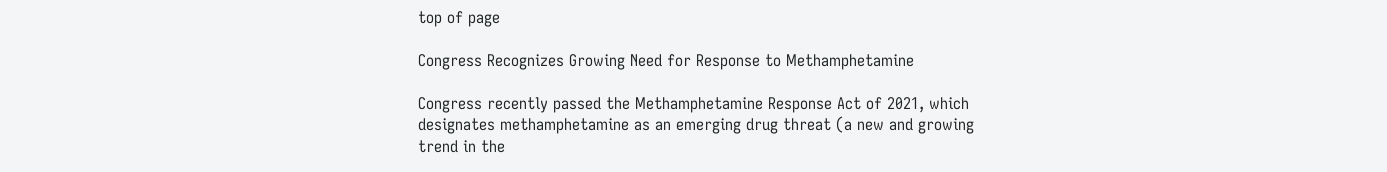top of page

Congress Recognizes Growing Need for Response to Methamphetamine

Congress recently passed the Methamphetamine Response Act of 2021, which designates methamphetamine as an emerging drug threat (a new and growing trend in the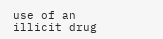use of an illicit drug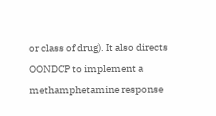or class of drug). It also directs OONDCP to implement a methamphetamine response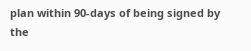plan within 90-days of being signed by the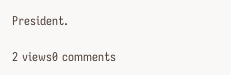President.

2 views0 comments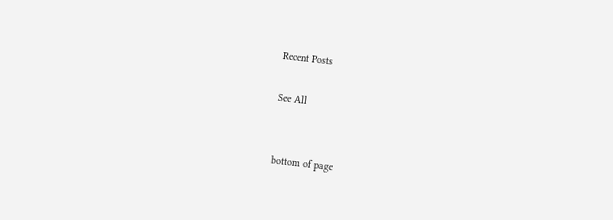Recent Posts

See All


bottom of page